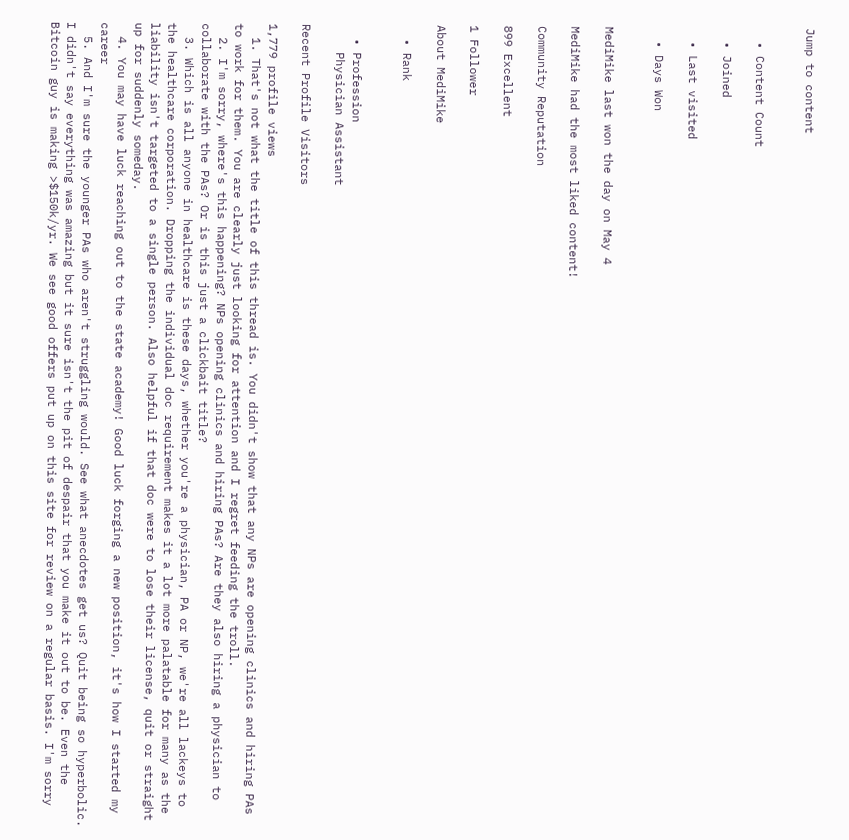Jump to content


  • Content Count

  • Joined

  • Last visited

  • Days Won


MediMike last won the day on May 4

MediMike had the most liked content!

Community Reputation

899 Excellent

1 Follower

About MediMike

  • Rank


  • Profession
    Physician Assistant

Recent Profile Visitors

1,779 profile views
  1. That's not what the title of this thread is. You didn't show that any NPs are opening clinics and hiring PAs to work for them. You are clearly just looking for attention and I regret feeding the troll.
  2. I'm sorry, where's this happening? NPs opening clinics and hiring PAs? Are they also hiring a physician to collaborate with the PAs? Or is this just a clickbait title?
  3. Which is all anyone in healthcare is these days, whether you're a physician, PA or NP, we're all lackeys to the healthcare corporation. Dropping the individual doc requirement makes it a lot more palatable for many as the liability isn't targeted to a single person. Also helpful if that doc were to lose their license, quit or straight up for suddenly someday.
  4. You may have luck reaching out to the state academy! Good luck forging a new position, it's how I started my career
  5. And I'm sure the younger PAs who aren't struggling would. See what anecdotes get us? Quit being so hyperbolic. I didn't say everything was amazing but it sure isn't the pit of despair that you make it out to be. Even the Bitcoin guy is making >$150k/yr. We see good offers put up on this site for review on a regular basis. I'm sorry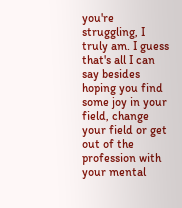you're struggling, I truly am. I guess that's all I can say besides hoping you find some joy in your field, change your field or get out of the profession with your mental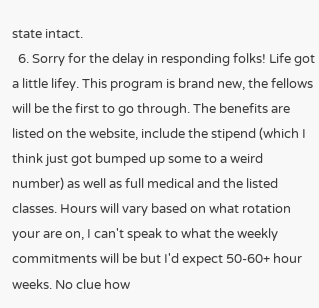state intact.
  6. Sorry for the delay in responding folks! Life got a little lifey. This program is brand new, the fellows will be the first to go through. The benefits are listed on the website, include the stipend (which I think just got bumped up some to a weird number) as well as full medical and the listed classes. Hours will vary based on what rotation your are on, I can't speak to what the weekly commitments will be but I'd expect 50-60+ hour weeks. No clue how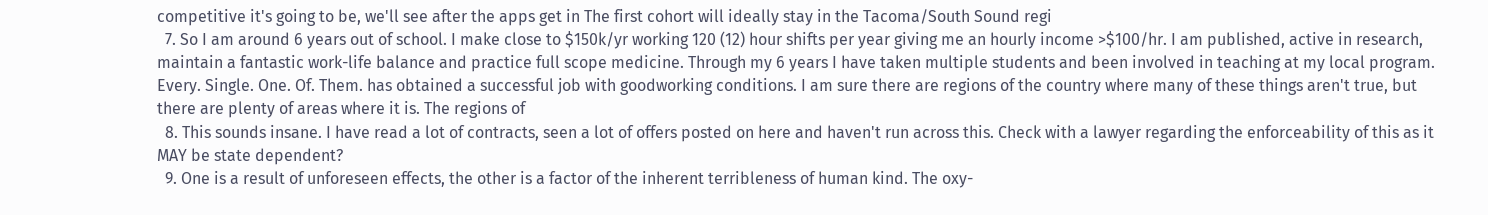competitive it's going to be, we'll see after the apps get in The first cohort will ideally stay in the Tacoma/South Sound regi
  7. So I am around 6 years out of school. I make close to $150k/yr working 120 (12) hour shifts per year giving me an hourly income >$100/hr. I am published, active in research, maintain a fantastic work-life balance and practice full scope medicine. Through my 6 years I have taken multiple students and been involved in teaching at my local program. Every. Single. One. Of. Them. has obtained a successful job with goodworking conditions. I am sure there are regions of the country where many of these things aren't true, but there are plenty of areas where it is. The regions of
  8. This sounds insane. I have read a lot of contracts, seen a lot of offers posted on here and haven't run across this. Check with a lawyer regarding the enforceability of this as it MAY be state dependent?
  9. One is a result of unforeseen effects, the other is a factor of the inherent terribleness of human kind. The oxy-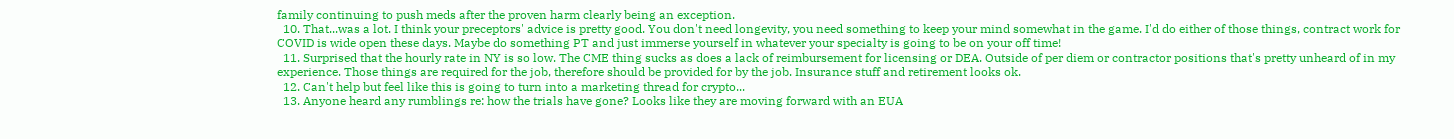family continuing to push meds after the proven harm clearly being an exception.
  10. That...was a lot. I think your preceptors' advice is pretty good. You don't need longevity, you need something to keep your mind somewhat in the game. I'd do either of those things, contract work for COVID is wide open these days. Maybe do something PT and just immerse yourself in whatever your specialty is going to be on your off time!
  11. Surprised that the hourly rate in NY is so low. The CME thing sucks as does a lack of reimbursement for licensing or DEA. Outside of per diem or contractor positions that's pretty unheard of in my experience. Those things are required for the job, therefore should be provided for by the job. Insurance stuff and retirement looks ok.
  12. Can't help but feel like this is going to turn into a marketing thread for crypto...
  13. Anyone heard any rumblings re: how the trials have gone? Looks like they are moving forward with an EUA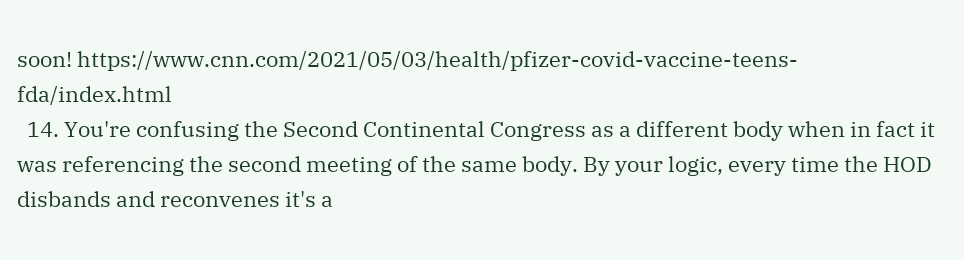soon! https://www.cnn.com/2021/05/03/health/pfizer-covid-vaccine-teens-fda/index.html
  14. You're confusing the Second Continental Congress as a different body when in fact it was referencing the second meeting of the same body. By your logic, every time the HOD disbands and reconvenes it's a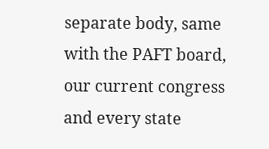separate body, same with the PAFT board, our current congress and every state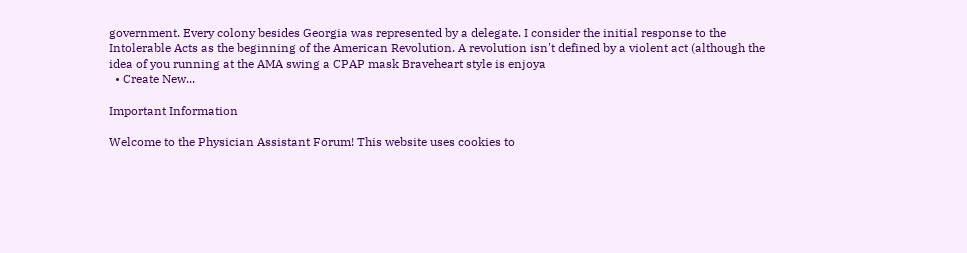government. Every colony besides Georgia was represented by a delegate. I consider the initial response to the Intolerable Acts as the beginning of the American Revolution. A revolution isn't defined by a violent act (although the idea of you running at the AMA swing a CPAP mask Braveheart style is enjoya
  • Create New...

Important Information

Welcome to the Physician Assistant Forum! This website uses cookies to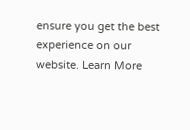ensure you get the best experience on our website. Learn More